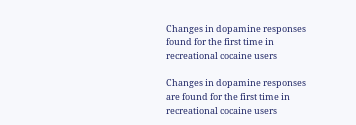Changes in dopamine responses found for the first time in recreational cocaine users

Changes in dopamine responses are found for the first time in recreational cocaine users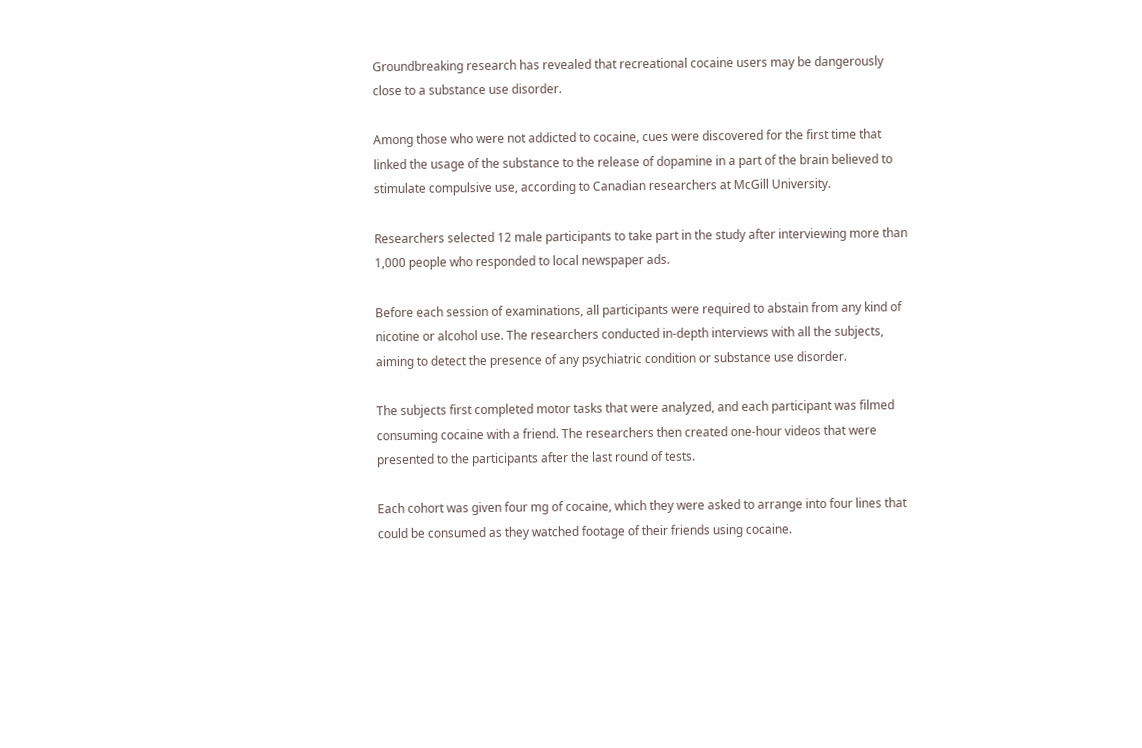Groundbreaking research has revealed that recreational cocaine users may be dangerously close to a substance use disorder.

Among those who were not addicted to cocaine, cues were discovered for the first time that linked the usage of the substance to the release of dopamine in a part of the brain believed to stimulate compulsive use, according to Canadian researchers at McGill University.

Researchers selected 12 male participants to take part in the study after interviewing more than 1,000 people who responded to local newspaper ads.

Before each session of examinations, all participants were required to abstain from any kind of nicotine or alcohol use. The researchers conducted in-depth interviews with all the subjects, aiming to detect the presence of any psychiatric condition or substance use disorder.

The subjects first completed motor tasks that were analyzed, and each participant was filmed consuming cocaine with a friend. The researchers then created one-hour videos that were presented to the participants after the last round of tests.

Each cohort was given four mg of cocaine, which they were asked to arrange into four lines that could be consumed as they watched footage of their friends using cocaine.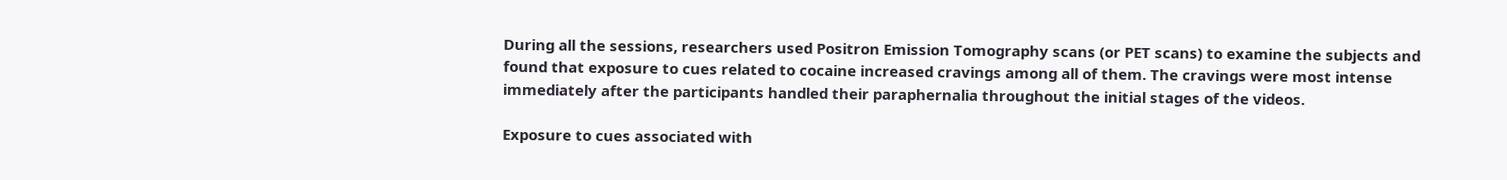During all the sessions, researchers used Positron Emission Tomography scans (or PET scans) to examine the subjects and found that exposure to cues related to cocaine increased cravings among all of them. The cravings were most intense immediately after the participants handled their paraphernalia throughout the initial stages of the videos.

Exposure to cues associated with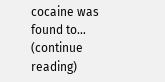cocaine was found to… (continue reading)